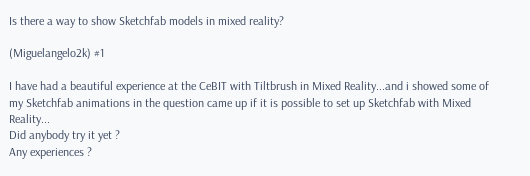Is there a way to show Sketchfab models in mixed reality?

(Miguelangelo2k) #1

I have had a beautiful experience at the CeBIT with Tiltbrush in Mixed Reality...and i showed some of my Sketchfab animations in the question came up if it is possible to set up Sketchfab with Mixed Reality...
Did anybody try it yet ?
Any experiences ?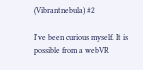(Vibrantnebula) #2

I've been curious myself. It is possible from a webVR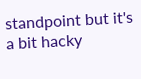standpoint but it's a bit hacky